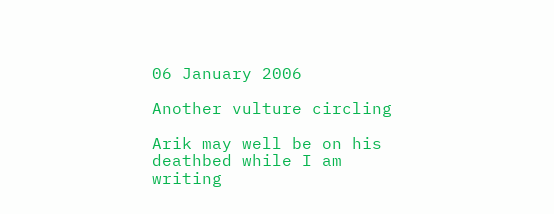06 January 2006

Another vulture circling

Arik may well be on his deathbed while I am writing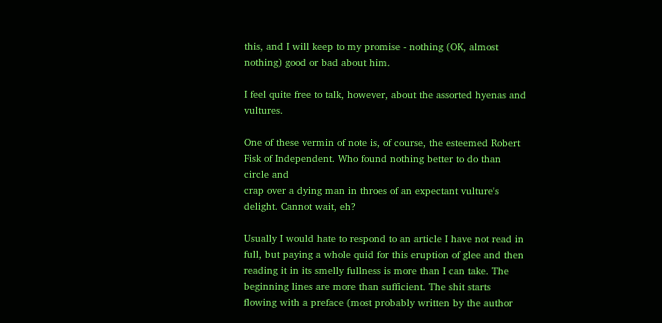this, and I will keep to my promise - nothing (OK, almost nothing) good or bad about him.

I feel quite free to talk, however, about the assorted hyenas and vultures.

One of these vermin of note is, of course, the esteemed Robert Fisk of Independent. Who found nothing better to do than circle and
crap over a dying man in throes of an expectant vulture's delight. Cannot wait, eh?

Usually I would hate to respond to an article I have not read in full, but paying a whole quid for this eruption of glee and then reading it in its smelly fullness is more than I can take. The beginning lines are more than sufficient. The shit starts flowing with a preface (most probably written by the author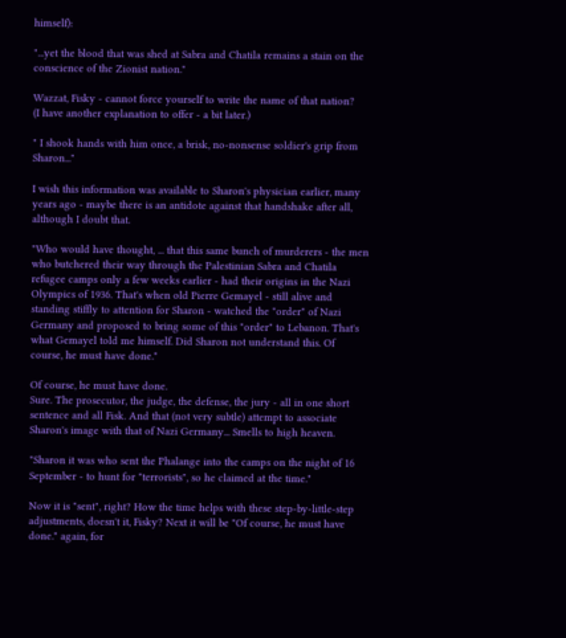himself):

"...yet the blood that was shed at Sabra and Chatila remains a stain on the conscience of the Zionist nation."

Wazzat, Fisky - cannot force yourself to write the name of that nation?
(I have another explanation to offer - a bit later.)

" I shook hands with him once, a brisk, no-nonsense soldier's grip from Sharon..."

I wish this information was available to Sharon's physician earlier, many years ago - maybe there is an antidote against that handshake after all, although I doubt that.

"Who would have thought, ... that this same bunch of murderers - the men who butchered their way through the Palestinian Sabra and Chatila refugee camps only a few weeks earlier - had their origins in the Nazi Olympics of 1936. That's when old Pierre Gemayel - still alive and standing stiffly to attention for Sharon - watched the "order" of Nazi Germany and proposed to bring some of this "order" to Lebanon. That's what Gemayel told me himself. Did Sharon not understand this. Of course, he must have done."

Of course, he must have done.
Sure. The prosecutor, the judge, the defense, the jury - all in one short sentence and all Fisk. And that (not very subtle) attempt to associate Sharon's image with that of Nazi Germany... Smells to high heaven.

"Sharon it was who sent the Phalange into the camps on the night of 16 September - to hunt for "terrorists", so he claimed at the time."

Now it is "sent", right? How the time helps with these step-by-little-step adjustments, doesn't it, Fisky? Next it will be "Of course, he must have done." again, for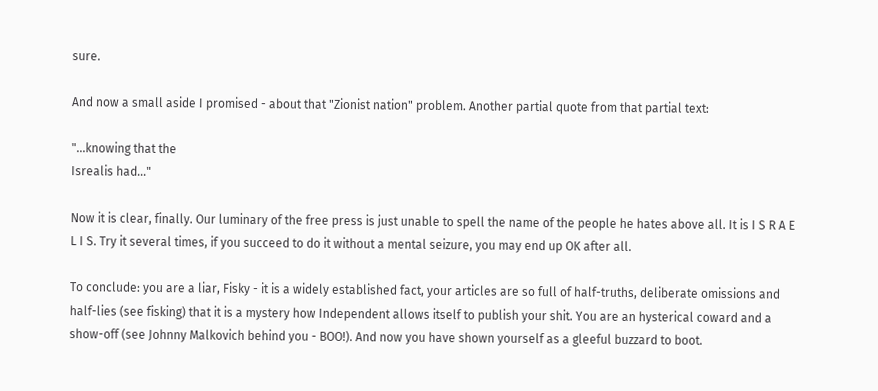sure.

And now a small aside I promised - about that "Zionist nation" problem. Another partial quote from that partial text:

"...knowing that the
Isrealis had..."

Now it is clear, finally. Our luminary of the free press is just unable to spell the name of the people he hates above all. It is I S R A E L I S. Try it several times, if you succeed to do it without a mental seizure, you may end up OK after all.

To conclude: you are a liar, Fisky - it is a widely established fact, your articles are so full of half-truths, deliberate omissions and half-lies (see fisking) that it is a mystery how Independent allows itself to publish your shit. You are an hysterical coward and a show-off (see Johnny Malkovich behind you - BOO!). And now you have shown yourself as a gleeful buzzard to boot.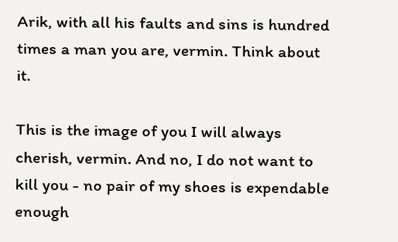Arik, with all his faults and sins is hundred times a man you are, vermin. Think about it.

This is the image of you I will always cherish, vermin. And no, I do not want to kill you - no pair of my shoes is expendable enough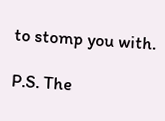to stomp you with.

P.S. The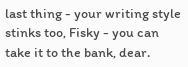last thing - your writing style stinks too, Fisky - you can take it to the bank, dear.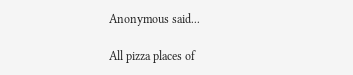Anonymous said...

All pizza places of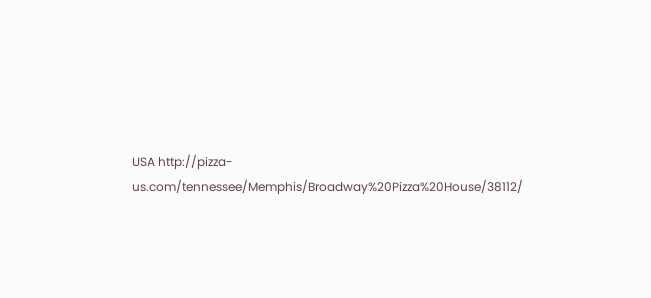USA http://pizza-us.com/tennessee/Memphis/Broadway%20Pizza%20House/38112/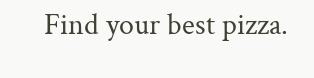Find your best pizza.